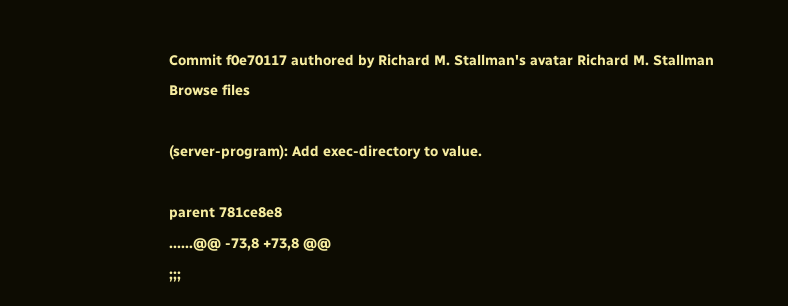Commit f0e70117 authored by Richard M. Stallman's avatar Richard M. Stallman
Browse files

(server-program): Add exec-directory to value.

parent 781ce8e8
......@@ -73,8 +73,8 @@
;;;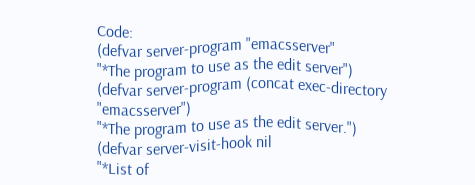Code:
(defvar server-program "emacsserver"
"*The program to use as the edit server")
(defvar server-program (concat exec-directory "emacsserver")
"*The program to use as the edit server.")
(defvar server-visit-hook nil
"*List of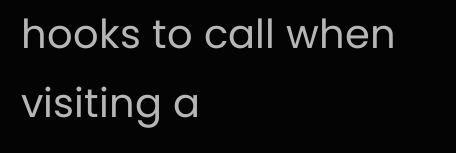hooks to call when visiting a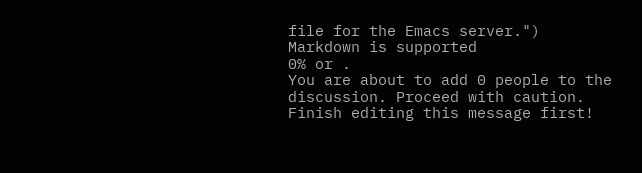file for the Emacs server.")
Markdown is supported
0% or .
You are about to add 0 people to the discussion. Proceed with caution.
Finish editing this message first!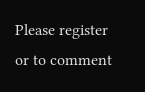Please register or to comment